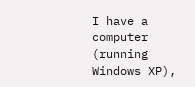I have a computer (running Windows XP),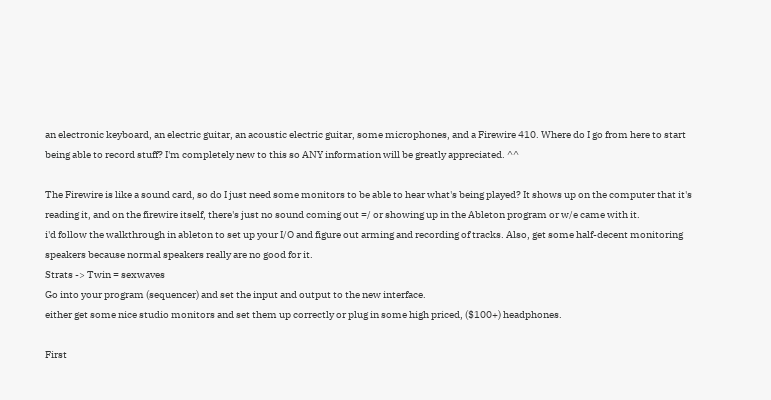an electronic keyboard, an electric guitar, an acoustic electric guitar, some microphones, and a Firewire 410. Where do I go from here to start being able to record stuff? I'm completely new to this so ANY information will be greatly appreciated. ^^

The Firewire is like a sound card, so do I just need some monitors to be able to hear what's being played? It shows up on the computer that it's reading it, and on the firewire itself, there's just no sound coming out =/ or showing up in the Ableton program or w/e came with it.
i'd follow the walkthrough in ableton to set up your I/O and figure out arming and recording of tracks. Also, get some half-decent monitoring speakers because normal speakers really are no good for it.
Strats -> Twin = sexwaves
Go into your program (sequencer) and set the input and output to the new interface.
either get some nice studio monitors and set them up correctly or plug in some high priced, ($100+) headphones.

First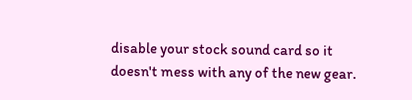disable your stock sound card so it doesn't mess with any of the new gear.